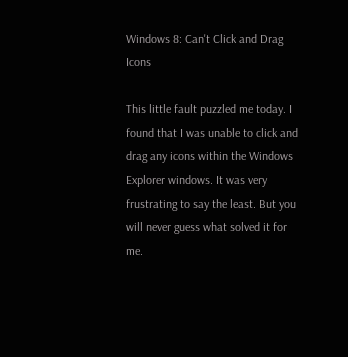Windows 8: Can't Click and Drag Icons

This little fault puzzled me today. I found that I was unable to click and drag any icons within the Windows Explorer windows. It was very frustrating to say the least. But you will never guess what solved it for me.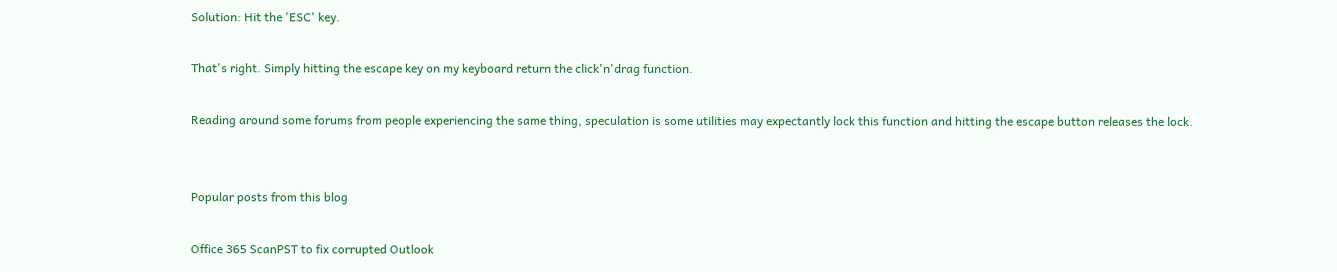Solution: Hit the 'ESC' key.

That's right. Simply hitting the escape key on my keyboard return the click'n'drag function.

Reading around some forums from people experiencing the same thing, speculation is some utilities may expectantly lock this function and hitting the escape button releases the lock.


Popular posts from this blog

Office 365 ScanPST to fix corrupted Outlook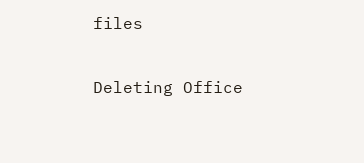files

Deleting Office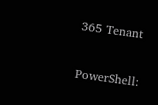365 Tenant

PowerShell: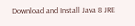Download and Install Java 8 JRE